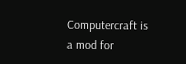Computercraft is a mod for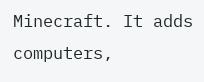Minecraft. It adds computers,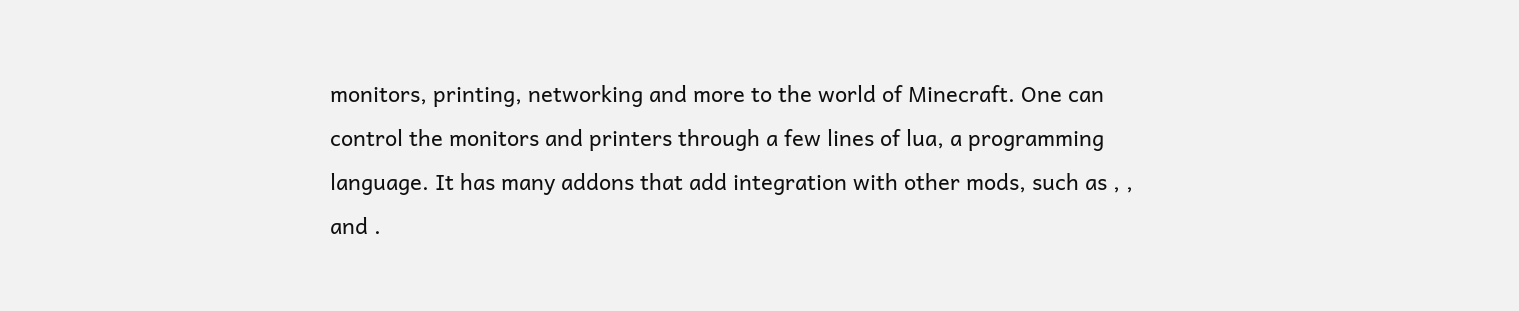monitors, printing, networking and more to the world of Minecraft. One can control the monitors and printers through a few lines of lua, a programming language. It has many addons that add integration with other mods, such as , , and .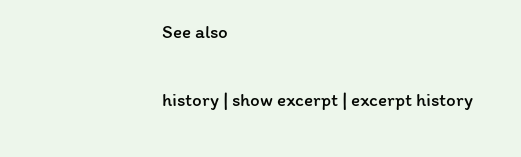See also

history | show excerpt | excerpt history